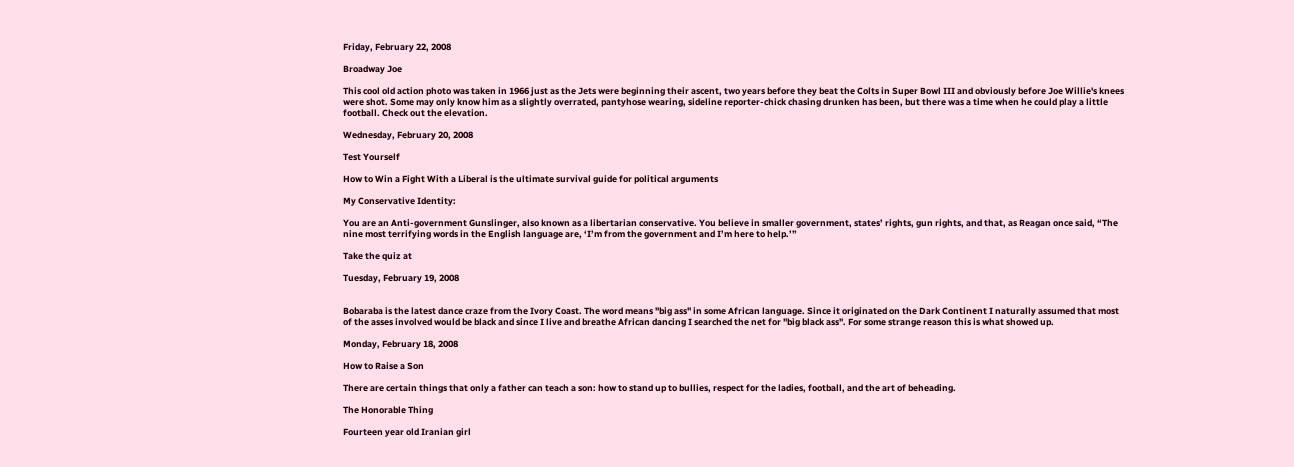Friday, February 22, 2008

Broadway Joe

This cool old action photo was taken in 1966 just as the Jets were beginning their ascent, two years before they beat the Colts in Super Bowl III and obviously before Joe Willie's knees were shot. Some may only know him as a slightly overrated, pantyhose wearing, sideline reporter-chick chasing drunken has been, but there was a time when he could play a little football. Check out the elevation.

Wednesday, February 20, 2008

Test Yourself

How to Win a Fight With a Liberal is the ultimate survival guide for political arguments

My Conservative Identity:

You are an Anti-government Gunslinger, also known as a libertarian conservative. You believe in smaller government, states’ rights, gun rights, and that, as Reagan once said, “The nine most terrifying words in the English language are, ‘I’m from the government and I’m here to help.’”

Take the quiz at

Tuesday, February 19, 2008


Bobaraba is the latest dance craze from the Ivory Coast. The word means "big ass" in some African language. Since it originated on the Dark Continent I naturally assumed that most of the asses involved would be black and since I live and breathe African dancing I searched the net for "big black ass". For some strange reason this is what showed up.

Monday, February 18, 2008

How to Raise a Son

There are certain things that only a father can teach a son: how to stand up to bullies, respect for the ladies, football, and the art of beheading.

The Honorable Thing

Fourteen year old Iranian girl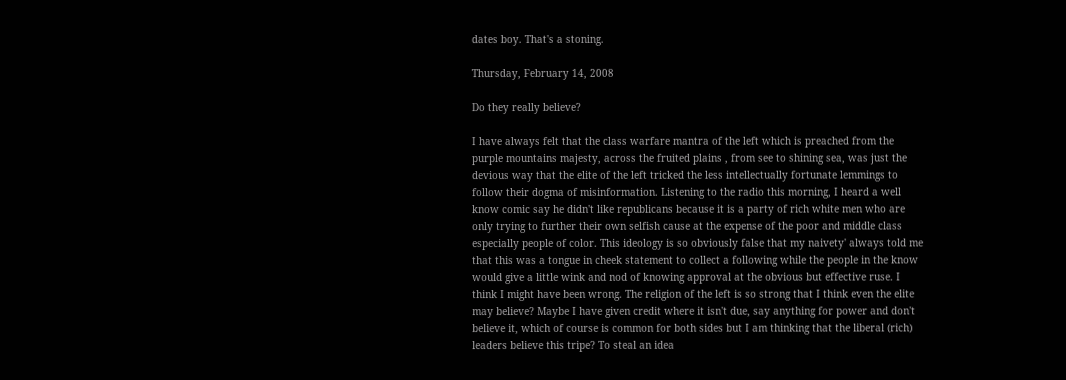dates boy. That's a stoning.

Thursday, February 14, 2008

Do they really believe?

I have always felt that the class warfare mantra of the left which is preached from the purple mountains majesty, across the fruited plains , from see to shining sea, was just the devious way that the elite of the left tricked the less intellectually fortunate lemmings to follow their dogma of misinformation. Listening to the radio this morning, I heard a well know comic say he didn't like republicans because it is a party of rich white men who are only trying to further their own selfish cause at the expense of the poor and middle class especially people of color. This ideology is so obviously false that my naivety' always told me that this was a tongue in cheek statement to collect a following while the people in the know would give a little wink and nod of knowing approval at the obvious but effective ruse. I think I might have been wrong. The religion of the left is so strong that I think even the elite may believe? Maybe I have given credit where it isn't due, say anything for power and don't believe it, which of course is common for both sides but I am thinking that the liberal (rich) leaders believe this tripe? To steal an idea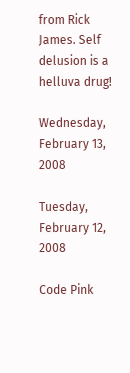from Rick James. Self delusion is a helluva drug!

Wednesday, February 13, 2008

Tuesday, February 12, 2008

Code Pink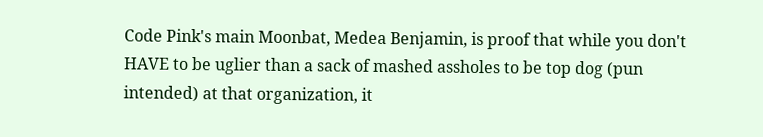Code Pink's main Moonbat, Medea Benjamin, is proof that while you don't HAVE to be uglier than a sack of mashed assholes to be top dog (pun intended) at that organization, it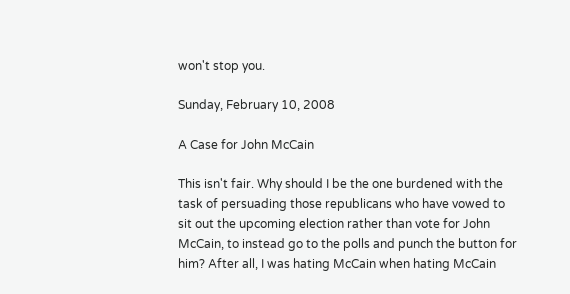won't stop you.

Sunday, February 10, 2008

A Case for John McCain

This isn't fair. Why should I be the one burdened with the task of persuading those republicans who have vowed to sit out the upcoming election rather than vote for John McCain, to instead go to the polls and punch the button for him? After all, I was hating McCain when hating McCain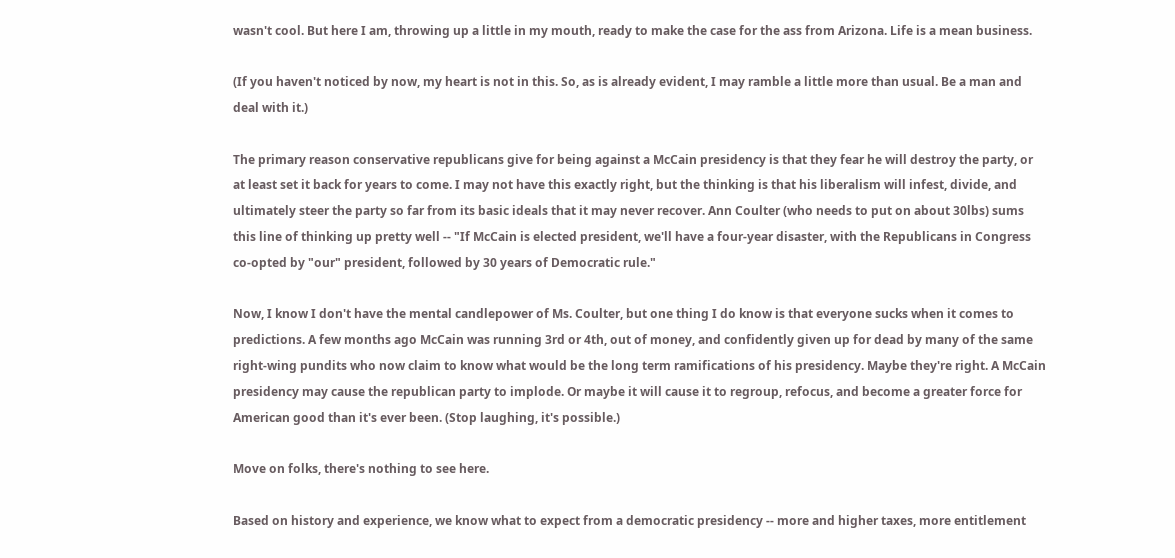wasn't cool. But here I am, throwing up a little in my mouth, ready to make the case for the ass from Arizona. Life is a mean business.

(If you haven't noticed by now, my heart is not in this. So, as is already evident, I may ramble a little more than usual. Be a man and deal with it.)

The primary reason conservative republicans give for being against a McCain presidency is that they fear he will destroy the party, or at least set it back for years to come. I may not have this exactly right, but the thinking is that his liberalism will infest, divide, and ultimately steer the party so far from its basic ideals that it may never recover. Ann Coulter (who needs to put on about 30lbs) sums this line of thinking up pretty well -- "If McCain is elected president, we'll have a four-year disaster, with the Republicans in Congress co-opted by "our" president, followed by 30 years of Democratic rule."

Now, I know I don't have the mental candlepower of Ms. Coulter, but one thing I do know is that everyone sucks when it comes to predictions. A few months ago McCain was running 3rd or 4th, out of money, and confidently given up for dead by many of the same right-wing pundits who now claim to know what would be the long term ramifications of his presidency. Maybe they're right. A McCain presidency may cause the republican party to implode. Or maybe it will cause it to regroup, refocus, and become a greater force for American good than it's ever been. (Stop laughing, it's possible.)

Move on folks, there's nothing to see here.

Based on history and experience, we know what to expect from a democratic presidency -- more and higher taxes, more entitlement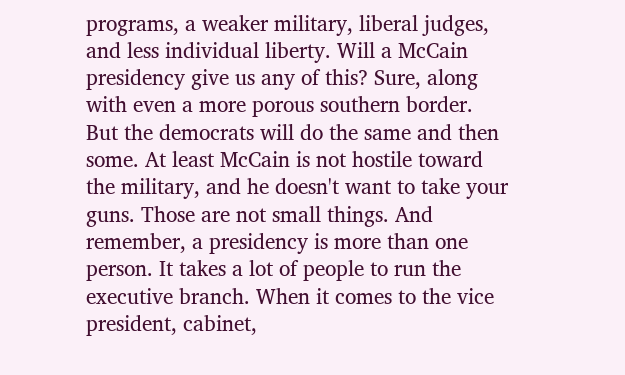programs, a weaker military, liberal judges, and less individual liberty. Will a McCain presidency give us any of this? Sure, along with even a more porous southern border. But the democrats will do the same and then some. At least McCain is not hostile toward the military, and he doesn't want to take your guns. Those are not small things. And remember, a presidency is more than one person. It takes a lot of people to run the executive branch. When it comes to the vice president, cabinet,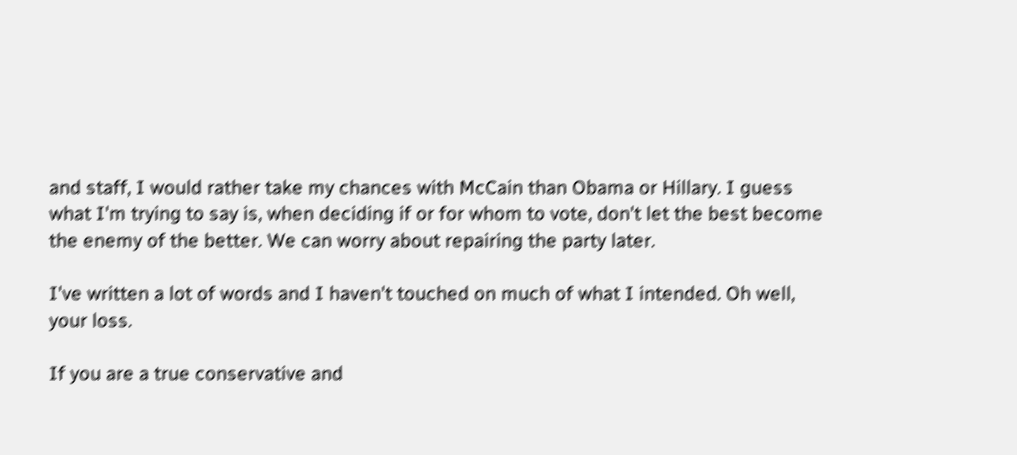and staff, I would rather take my chances with McCain than Obama or Hillary. I guess what I'm trying to say is, when deciding if or for whom to vote, don't let the best become the enemy of the better. We can worry about repairing the party later.

I've written a lot of words and I haven't touched on much of what I intended. Oh well, your loss.

If you are a true conservative and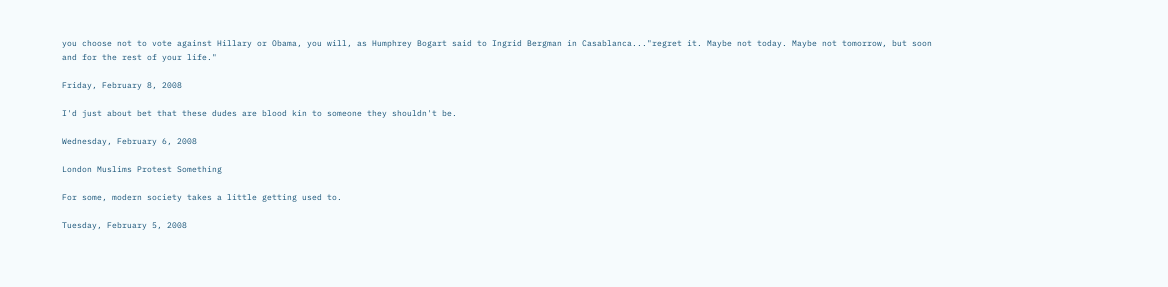you choose not to vote against Hillary or Obama, you will, as Humphrey Bogart said to Ingrid Bergman in Casablanca..."regret it. Maybe not today. Maybe not tomorrow, but soon and for the rest of your life."

Friday, February 8, 2008

I'd just about bet that these dudes are blood kin to someone they shouldn't be.

Wednesday, February 6, 2008

London Muslims Protest Something

For some, modern society takes a little getting used to.

Tuesday, February 5, 2008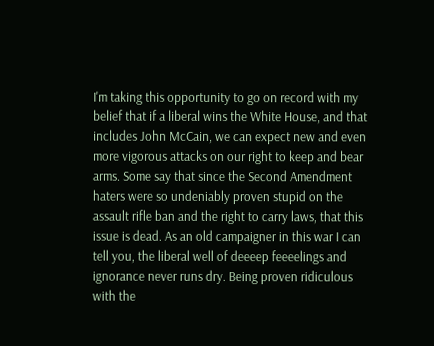I'm taking this opportunity to go on record with my belief that if a liberal wins the White House, and that includes John McCain, we can expect new and even more vigorous attacks on our right to keep and bear arms. Some say that since the Second Amendment haters were so undeniably proven stupid on the assault rifle ban and the right to carry laws, that this issue is dead. As an old campaigner in this war I can tell you, the liberal well of deeeep feeeelings and ignorance never runs dry. Being proven ridiculous with the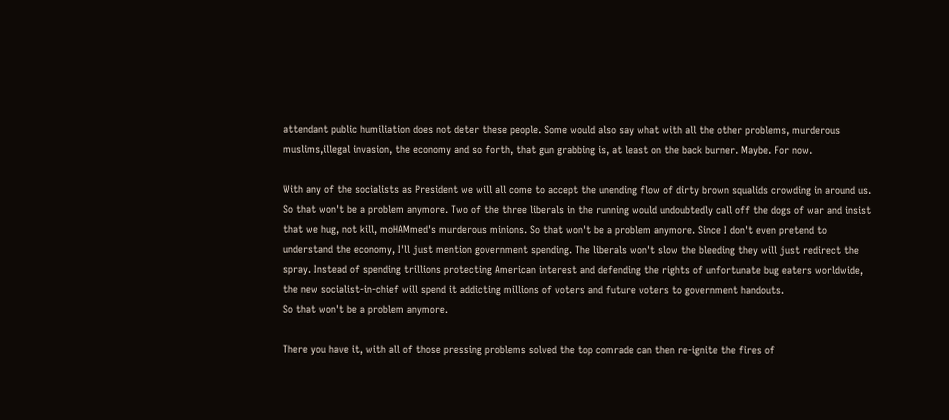attendant public humiliation does not deter these people. Some would also say what with all the other problems, murderous muslims,illegal invasion, the economy and so forth, that gun grabbing is, at least on the back burner. Maybe. For now.

With any of the socialists as President we will all come to accept the unending flow of dirty brown squalids crowding in around us. So that won't be a problem anymore. Two of the three liberals in the running would undoubtedly call off the dogs of war and insist that we hug, not kill, moHAMmed's murderous minions. So that won't be a problem anymore. Since I don't even pretend to understand the economy, I'll just mention government spending. The liberals won't slow the bleeding they will just redirect the spray. Instead of spending trillions protecting American interest and defending the rights of unfortunate bug eaters worldwide, the new socialist-in-chief will spend it addicting millions of voters and future voters to government handouts.
So that won't be a problem anymore.

There you have it, with all of those pressing problems solved the top comrade can then re-ignite the fires of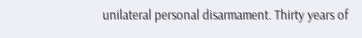unilateral personal disarmament. Thirty years of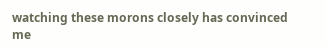watching these morons closely has convinced me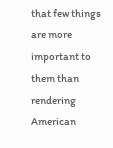that few things are more important to them than rendering American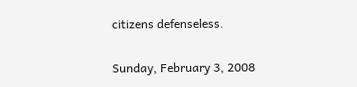citizens defenseless.

Sunday, February 3, 2008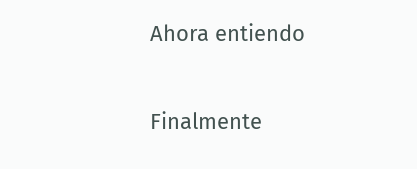Ahora entiendo

Finalmente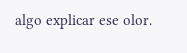algo explicar ese olor.